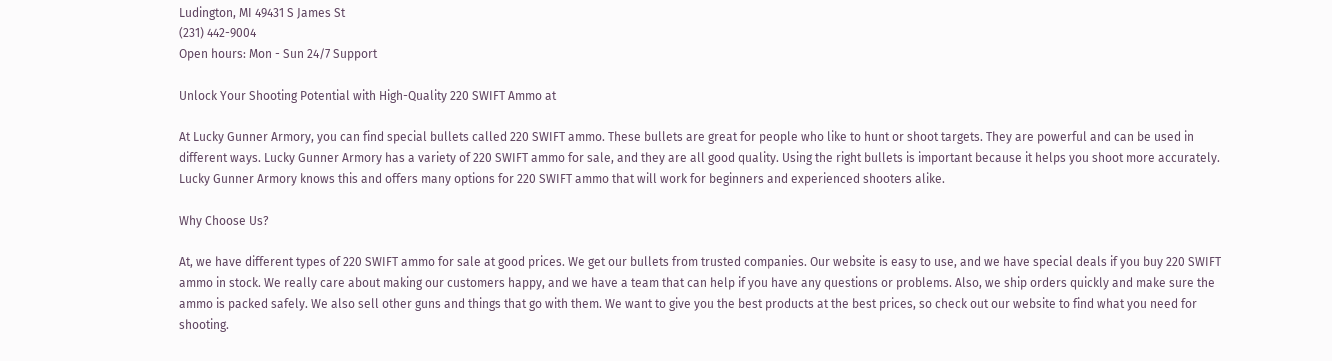Ludington, MI 49431 S James St
(231) 442-9004
Open hours: Mon - Sun 24/7 Support

Unlock Your Shooting Potential with High-Quality 220 SWIFT Ammo at

At Lucky Gunner Armory, you can find special bullets called 220 SWIFT ammo. These bullets are great for people who like to hunt or shoot targets. They are powerful and can be used in different ways. Lucky Gunner Armory has a variety of 220 SWIFT ammo for sale, and they are all good quality. Using the right bullets is important because it helps you shoot more accurately. Lucky Gunner Armory knows this and offers many options for 220 SWIFT ammo that will work for beginners and experienced shooters alike.

Why Choose Us?

At, we have different types of 220 SWIFT ammo for sale at good prices. We get our bullets from trusted companies. Our website is easy to use, and we have special deals if you buy 220 SWIFT ammo in stock. We really care about making our customers happy, and we have a team that can help if you have any questions or problems. Also, we ship orders quickly and make sure the ammo is packed safely. We also sell other guns and things that go with them. We want to give you the best products at the best prices, so check out our website to find what you need for shooting.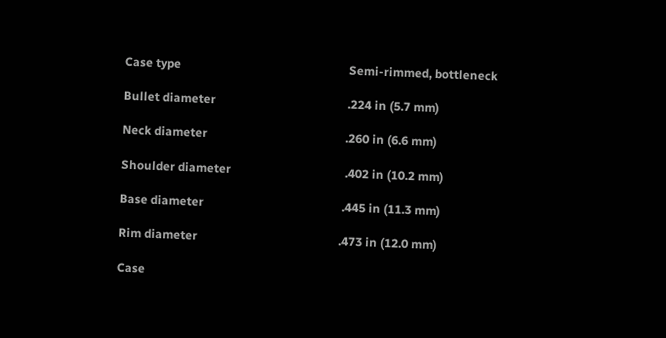Case type                                                        Semi-rimmed, bottleneck

Bullet diameter                                            .224 in (5.7 mm)

Neck diameter                                              .260 in (6.6 mm)

Shoulder diameter                                      .402 in (10.2 mm)

Base diameter                                              .445 in (11.3 mm)

Rim diameter                                               .473 in (12.0 mm)

Case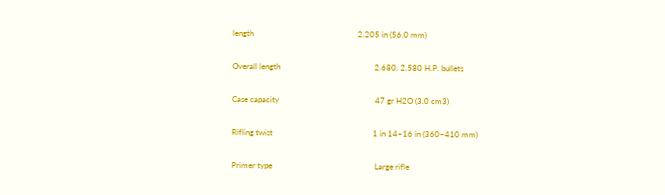length                                                    2.205 in (56.0 mm)

Overall length                                               2.680, 2.580 H.P. bullets

Case capacity                                                47 gr H2O (3.0 cm3)

Rifling twist                                                  1 in 14–16 in (360–410 mm)

Primer type                                                   Large rifle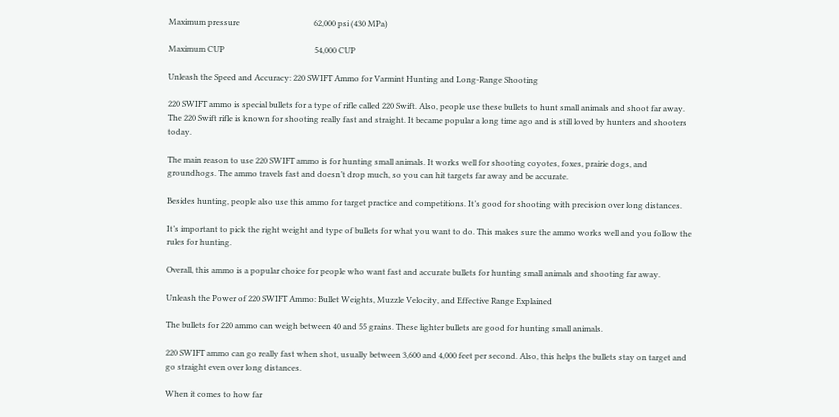Maximum pressure                                     62,000 psi (430 MPa)

Maximum CUP                                             54,000 CUP

Unleash the Speed and Accuracy: 220 SWIFT Ammo for Varmint Hunting and Long-Range Shooting

220 SWIFT ammo is special bullets for a type of rifle called 220 Swift. Also, people use these bullets to hunt small animals and shoot far away. The 220 Swift rifle is known for shooting really fast and straight. It became popular a long time ago and is still loved by hunters and shooters today.

The main reason to use 220 SWIFT ammo is for hunting small animals. It works well for shooting coyotes, foxes, prairie dogs, and groundhogs. The ammo travels fast and doesn’t drop much, so you can hit targets far away and be accurate.

Besides hunting, people also use this ammo for target practice and competitions. It’s good for shooting with precision over long distances.

It’s important to pick the right weight and type of bullets for what you want to do. This makes sure the ammo works well and you follow the rules for hunting.

Overall, this ammo is a popular choice for people who want fast and accurate bullets for hunting small animals and shooting far away.

Unleash the Power of 220 SWIFT Ammo: Bullet Weights, Muzzle Velocity, and Effective Range Explained

The bullets for 220 ammo can weigh between 40 and 55 grains. These lighter bullets are good for hunting small animals.

220 SWIFT ammo can go really fast when shot, usually between 3,600 and 4,000 feet per second. Also, this helps the bullets stay on target and go straight even over long distances.

When it comes to how far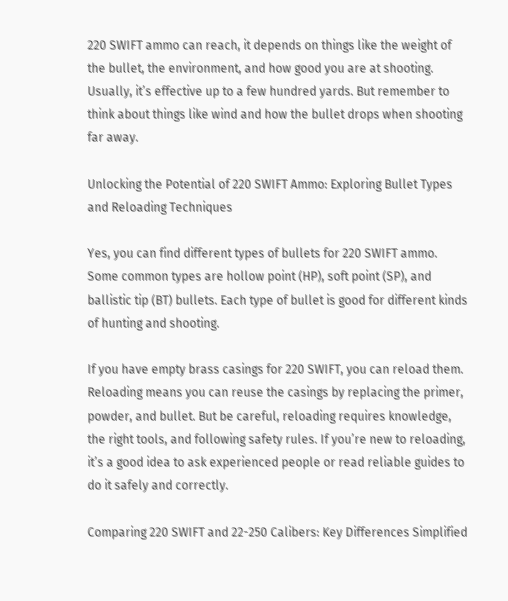220 SWIFT ammo can reach, it depends on things like the weight of the bullet, the environment, and how good you are at shooting. Usually, it’s effective up to a few hundred yards. But remember to think about things like wind and how the bullet drops when shooting far away.

Unlocking the Potential of 220 SWIFT Ammo: Exploring Bullet Types and Reloading Techniques

Yes, you can find different types of bullets for 220 SWIFT ammo. Some common types are hollow point (HP), soft point (SP), and ballistic tip (BT) bullets. Each type of bullet is good for different kinds of hunting and shooting.

If you have empty brass casings for 220 SWIFT, you can reload them. Reloading means you can reuse the casings by replacing the primer, powder, and bullet. But be careful, reloading requires knowledge, the right tools, and following safety rules. If you’re new to reloading, it’s a good idea to ask experienced people or read reliable guides to do it safely and correctly.

Comparing 220 SWIFT and 22-250 Calibers: Key Differences Simplified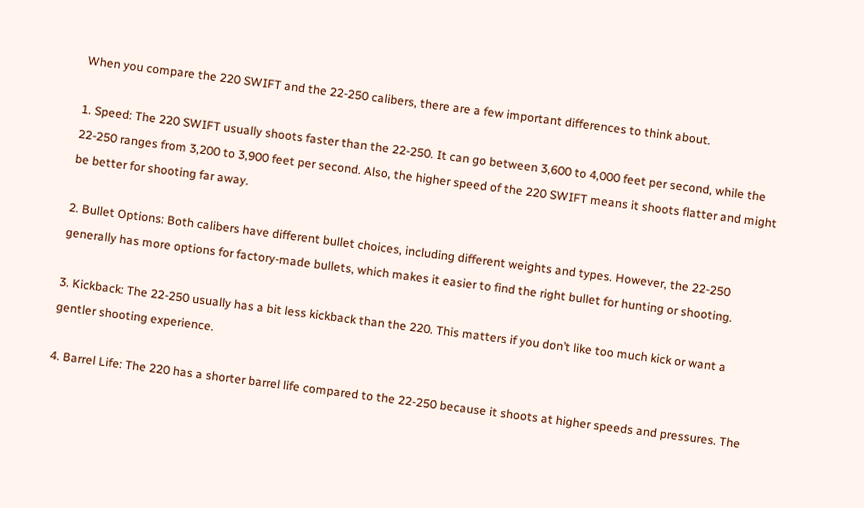When you compare the 220 SWIFT and the 22-250 calibers, there are a few important differences to think about.

1. Speed: The 220 SWIFT usually shoots faster than the 22-250. It can go between 3,600 to 4,000 feet per second, while the 22-250 ranges from 3,200 to 3,900 feet per second. Also, the higher speed of the 220 SWIFT means it shoots flatter and might be better for shooting far away.

2. Bullet Options: Both calibers have different bullet choices, including different weights and types. However, the 22-250 generally has more options for factory-made bullets, which makes it easier to find the right bullet for hunting or shooting.

3. Kickback: The 22-250 usually has a bit less kickback than the 220. This matters if you don’t like too much kick or want a gentler shooting experience.

4. Barrel Life: The 220 has a shorter barrel life compared to the 22-250 because it shoots at higher speeds and pressures. The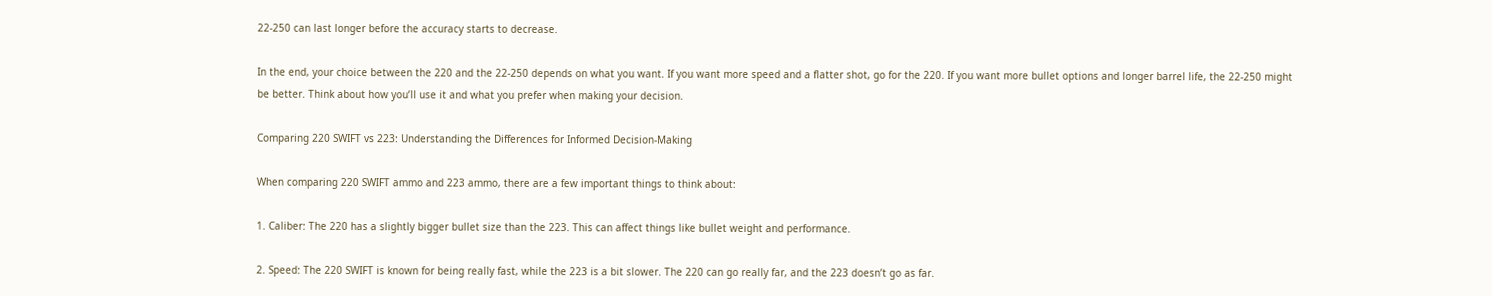22-250 can last longer before the accuracy starts to decrease.

In the end, your choice between the 220 and the 22-250 depends on what you want. If you want more speed and a flatter shot, go for the 220. If you want more bullet options and longer barrel life, the 22-250 might be better. Think about how you’ll use it and what you prefer when making your decision.

Comparing 220 SWIFT vs 223: Understanding the Differences for Informed Decision-Making

When comparing 220 SWIFT ammo and 223 ammo, there are a few important things to think about:

1. Caliber: The 220 has a slightly bigger bullet size than the 223. This can affect things like bullet weight and performance.

2. Speed: The 220 SWIFT is known for being really fast, while the 223 is a bit slower. The 220 can go really far, and the 223 doesn’t go as far.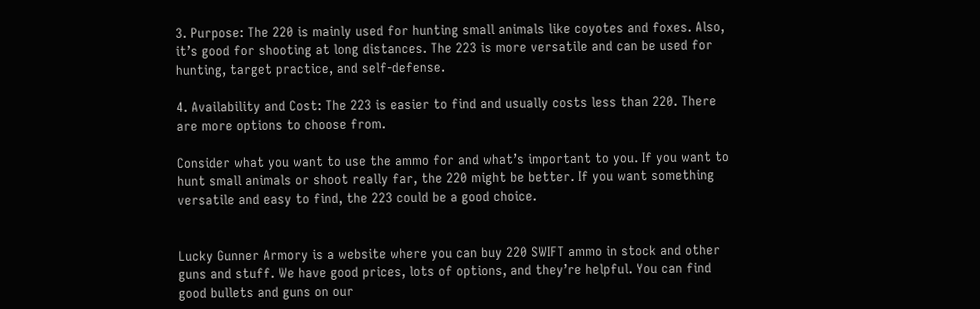3. Purpose: The 220 is mainly used for hunting small animals like coyotes and foxes. Also, it’s good for shooting at long distances. The 223 is more versatile and can be used for hunting, target practice, and self-defense.

4. Availability and Cost: The 223 is easier to find and usually costs less than 220. There are more options to choose from.

Consider what you want to use the ammo for and what’s important to you. If you want to hunt small animals or shoot really far, the 220 might be better. If you want something versatile and easy to find, the 223 could be a good choice.


Lucky Gunner Armory is a website where you can buy 220 SWIFT ammo in stock and other guns and stuff. We have good prices, lots of options, and they’re helpful. You can find good bullets and guns on our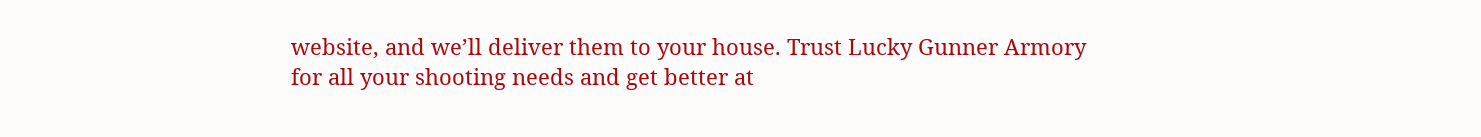website, and we’ll deliver them to your house. Trust Lucky Gunner Armory for all your shooting needs and get better at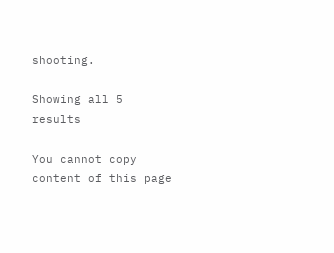shooting.

Showing all 5 results

You cannot copy content of this page